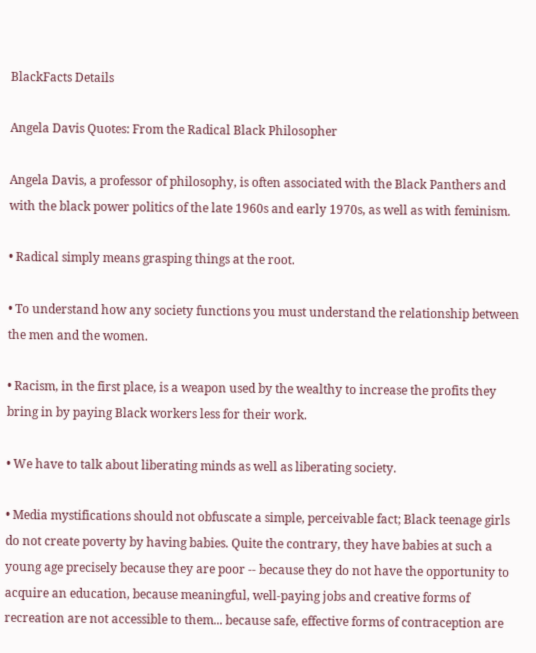BlackFacts Details

Angela Davis Quotes: From the Radical Black Philosopher

Angela Davis, a professor of philosophy, is often associated with the Black Panthers and with the black power politics of the late 1960s and early 1970s, as well as with feminism.

• Radical simply means grasping things at the root.

• To understand how any society functions you must understand the relationship between the men and the women.

• Racism, in the first place, is a weapon used by the wealthy to increase the profits they bring in by paying Black workers less for their work.

• We have to talk about liberating minds as well as liberating society.

• Media mystifications should not obfuscate a simple, perceivable fact; Black teenage girls do not create poverty by having babies. Quite the contrary, they have babies at such a young age precisely because they are poor -- because they do not have the opportunity to acquire an education, because meaningful, well-paying jobs and creative forms of recreation are not accessible to them... because safe, effective forms of contraception are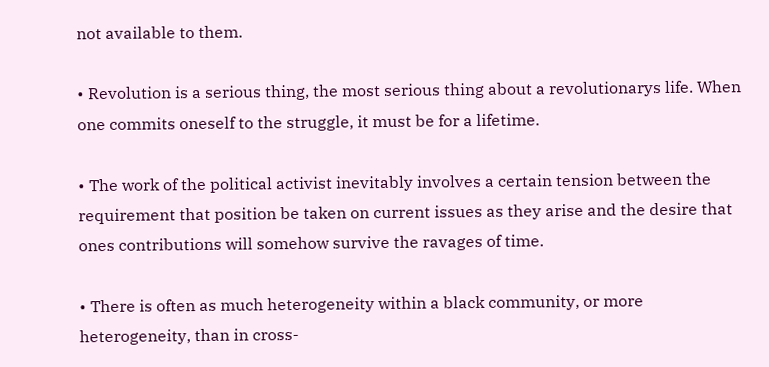not available to them.

• Revolution is a serious thing, the most serious thing about a revolutionarys life. When one commits oneself to the struggle, it must be for a lifetime.

• The work of the political activist inevitably involves a certain tension between the requirement that position be taken on current issues as they arise and the desire that ones contributions will somehow survive the ravages of time.

• There is often as much heterogeneity within a black community, or more heterogeneity, than in cross-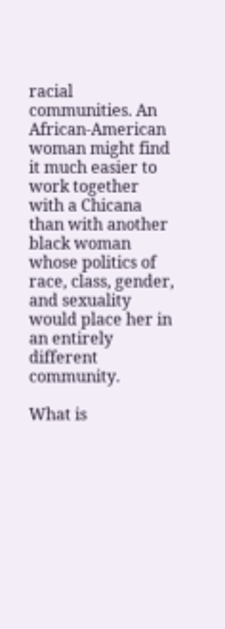racial communities. An African-American woman might find it much easier to work together with a Chicana than with another black woman whose politics of race, class, gender, and sexuality would place her in an entirely different community.

What is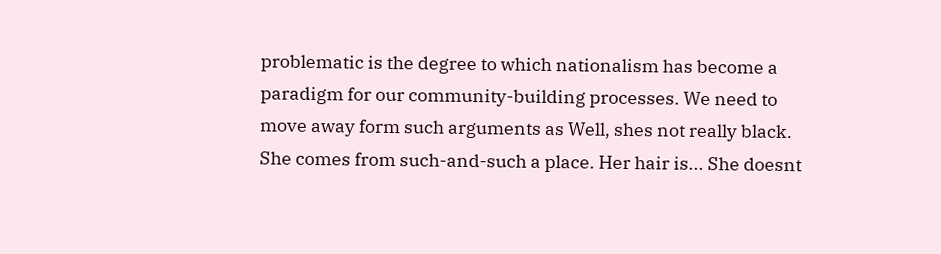problematic is the degree to which nationalism has become a paradigm for our community-building processes. We need to move away form such arguments as Well, shes not really black. She comes from such-and-such a place. Her hair is... She doesnt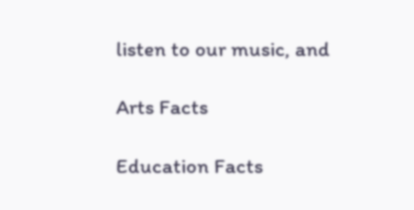listen to our music, and

Arts Facts

Education Facts